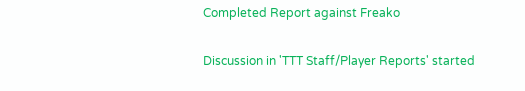Completed Report against Freako

Discussion in 'TTT Staff/Player Reports' started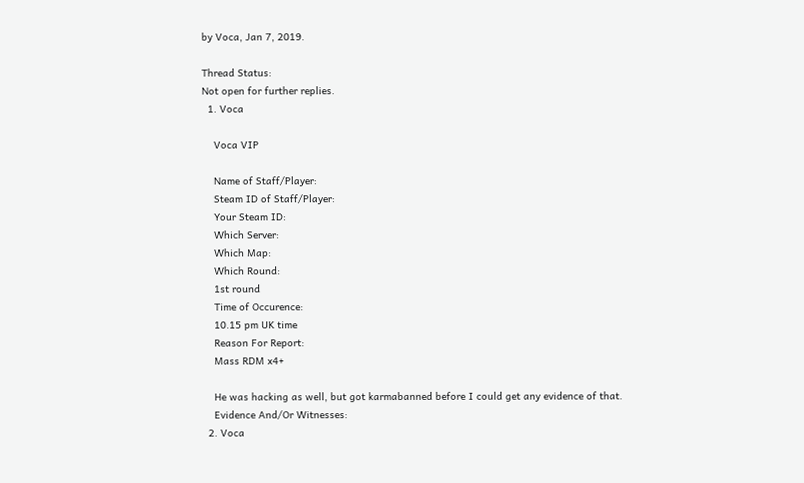by Voca, Jan 7, 2019.

Thread Status:
Not open for further replies.
  1. Voca

    Voca VIP

    Name of Staff/Player:
    Steam ID of Staff/Player:
    Your Steam ID:
    Which Server:
    Which Map:
    Which Round:
    1st round
    Time of Occurence:
    10.15 pm UK time
    Reason For Report:
    Mass RDM x4+

    He was hacking as well, but got karmabanned before I could get any evidence of that.
    Evidence And/Or Witnesses:
  2. Voca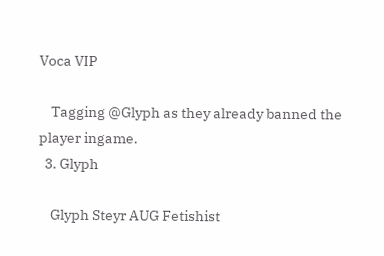Voca VIP

    Tagging @Glyph as they already banned the player ingame.
  3. Glyph

    Glyph Steyr AUG Fetishist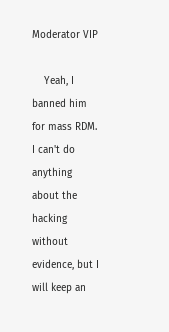Moderator VIP

    Yeah, I banned him for mass RDM. I can't do anything about the hacking without evidence, but I will keep an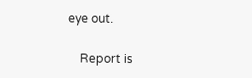eye out.

    Report is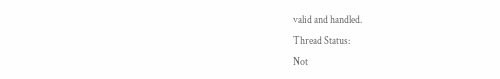valid and handled.
Thread Status:
Not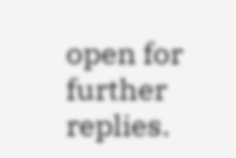open for further replies.